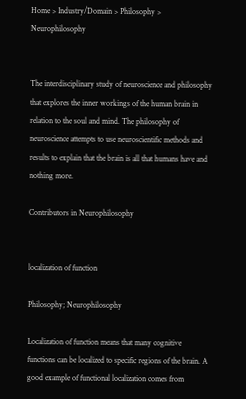Home > Industry/Domain > Philosophy > Neurophilosophy


The interdisciplinary study of neuroscience and philosophy that explores the inner workings of the human brain in relation to the soul and mind. The philosophy of neuroscience attempts to use neuroscientific methods and results to explain that the brain is all that humans have and nothing more.

Contributors in Neurophilosophy


localization of function

Philosophy; Neurophilosophy

Localization of function means that many cognitive functions can be localized to specific regions of the brain. A good example of functional localization comes from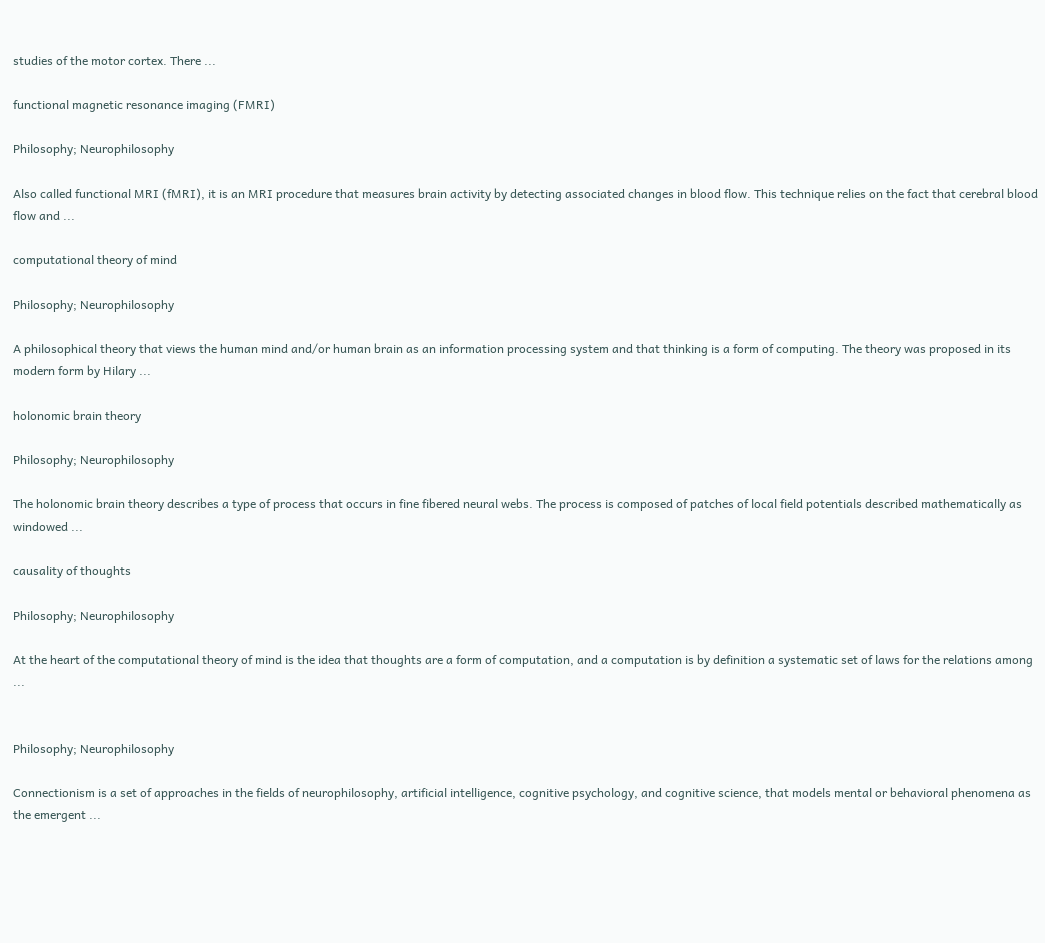studies of the motor cortex. There ...

functional magnetic resonance imaging (FMRI)

Philosophy; Neurophilosophy

Also called functional MRI (fMRI), it is an MRI procedure that measures brain activity by detecting associated changes in blood flow. This technique relies on the fact that cerebral blood flow and ...

computational theory of mind

Philosophy; Neurophilosophy

A philosophical theory that views the human mind and/or human brain as an information processing system and that thinking is a form of computing. The theory was proposed in its modern form by Hilary ...

holonomic brain theory

Philosophy; Neurophilosophy

The holonomic brain theory describes a type of process that occurs in fine fibered neural webs. The process is composed of patches of local field potentials described mathematically as windowed ...

causality of thoughts

Philosophy; Neurophilosophy

At the heart of the computational theory of mind is the idea that thoughts are a form of computation, and a computation is by definition a systematic set of laws for the relations among ...


Philosophy; Neurophilosophy

Connectionism is a set of approaches in the fields of neurophilosophy, artificial intelligence, cognitive psychology, and cognitive science, that models mental or behavioral phenomena as the emergent ...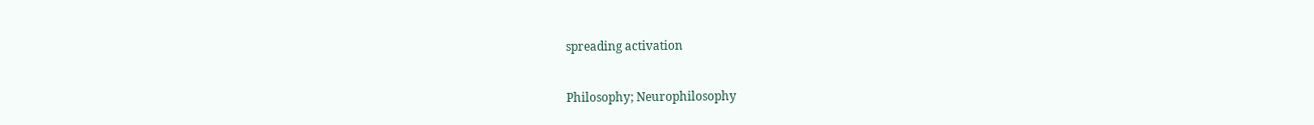spreading activation

Philosophy; Neurophilosophy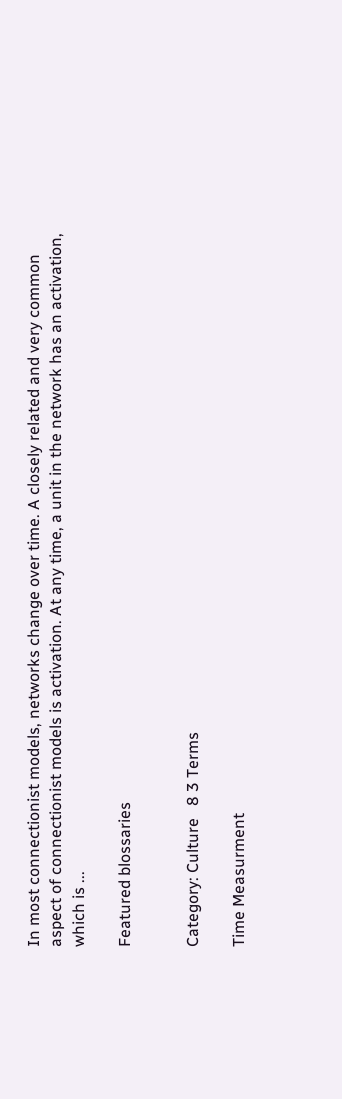In most connectionist models, networks change over time. A closely related and very common aspect of connectionist models is activation. At any time, a unit in the network has an activation, which is ...

Featured blossaries


Category: Culture   8 3 Terms

Time Measurment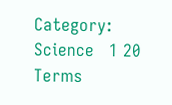Category: Science   1 20 Terms